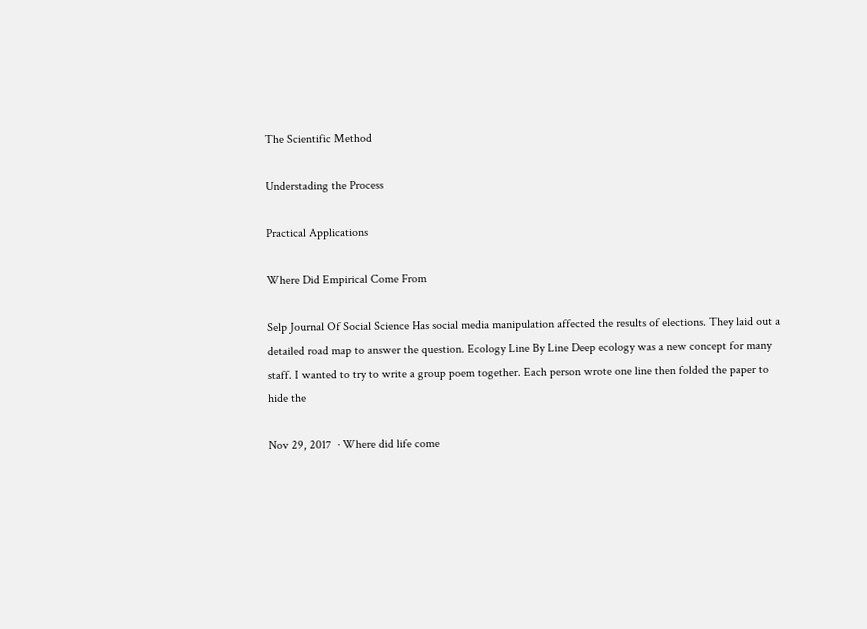The Scientific Method

Understading the Process

Practical Applications

Where Did Empirical Come From

Selp Journal Of Social Science Has social media manipulation affected the results of elections. They laid out a detailed road map to answer the question. Ecology Line By Line Deep ecology was a new concept for many staff. I wanted to try to write a group poem together. Each person wrote one line then folded the paper to hide the

Nov 29, 2017  · Where did life come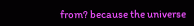from? because the universe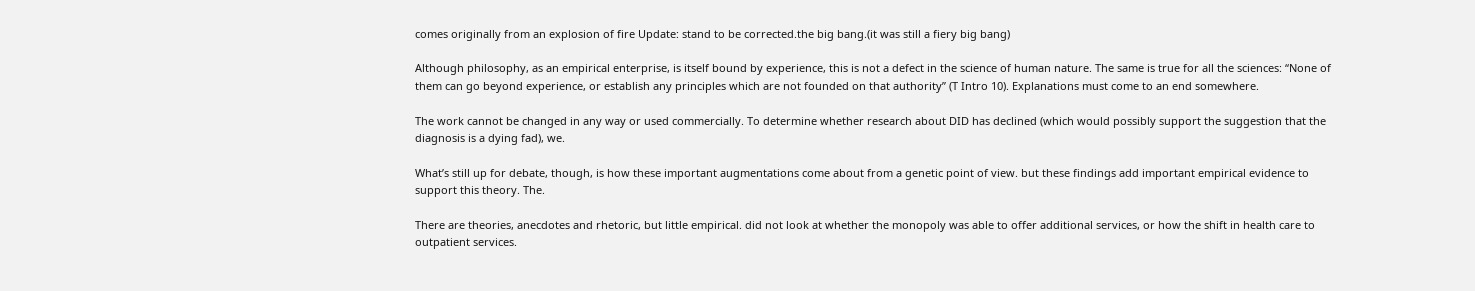comes originally from an explosion of fire Update: stand to be corrected.the big bang.(it was still a fiery big bang)

Although philosophy, as an empirical enterprise, is itself bound by experience, this is not a defect in the science of human nature. The same is true for all the sciences: “None of them can go beyond experience, or establish any principles which are not founded on that authority” (T Intro 10). Explanations must come to an end somewhere.

The work cannot be changed in any way or used commercially. To determine whether research about DID has declined (which would possibly support the suggestion that the diagnosis is a dying fad), we.

What’s still up for debate, though, is how these important augmentations come about from a genetic point of view. but these findings add important empirical evidence to support this theory. The.

There are theories, anecdotes and rhetoric, but little empirical. did not look at whether the monopoly was able to offer additional services, or how the shift in health care to outpatient services.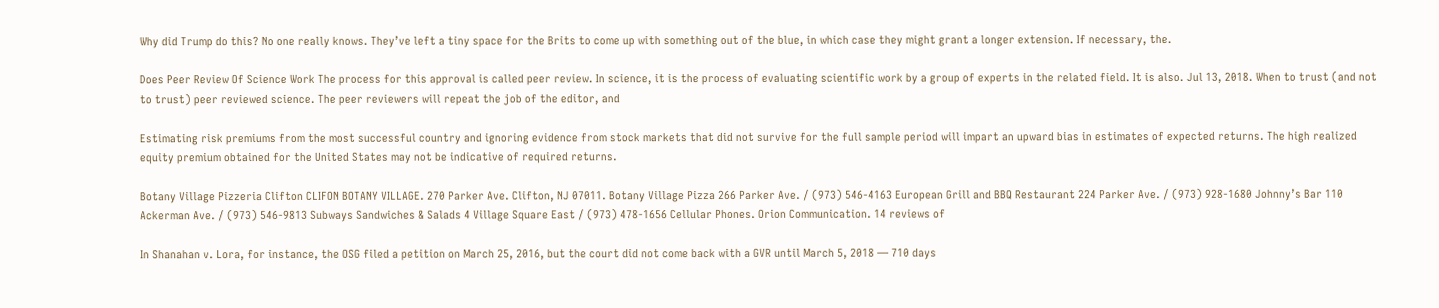Why did Trump do this? No one really knows. They’ve left a tiny space for the Brits to come up with something out of the blue, in which case they might grant a longer extension. If necessary, the.

Does Peer Review Of Science Work The process for this approval is called peer review. In science, it is the process of evaluating scientific work by a group of experts in the related field. It is also. Jul 13, 2018. When to trust (and not to trust) peer reviewed science. The peer reviewers will repeat the job of the editor, and

Estimating risk premiums from the most successful country and ignoring evidence from stock markets that did not survive for the full sample period will impart an upward bias in estimates of expected returns. The high realized equity premium obtained for the United States may not be indicative of required returns.

Botany Village Pizzeria Clifton CLIFON BOTANY VILLAGE. 270 Parker Ave. Clifton, NJ 07011. Botany Village Pizza 266 Parker Ave. / (973) 546-4163 European Grill and BBQ Restaurant 224 Parker Ave. / (973) 928-1680 Johnny’s Bar 110 Ackerman Ave. / (973) 546-9813 Subways Sandwiches & Salads 4 Village Square East / (973) 478-1656 Cellular Phones. Orion Communication. 14 reviews of

In Shanahan v. Lora, for instance, the OSG filed a petition on March 25, 2016, but the court did not come back with a GVR until March 5, 2018 — 710 days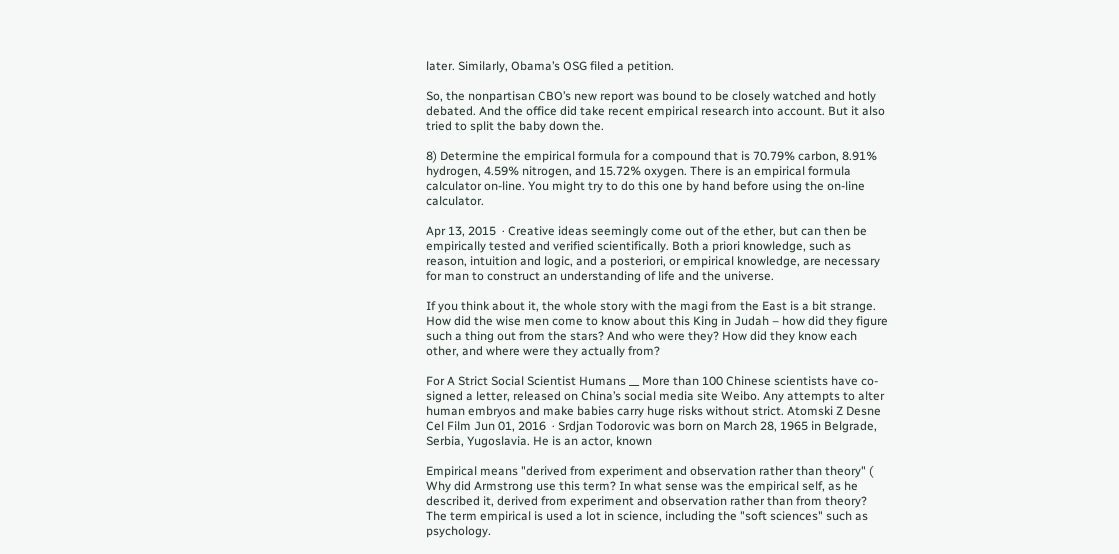later. Similarly, Obama’s OSG filed a petition.

So, the nonpartisan CBO’s new report was bound to be closely watched and hotly debated. And the office did take recent empirical research into account. But it also tried to split the baby down the.

8) Determine the empirical formula for a compound that is 70.79% carbon, 8.91% hydrogen, 4.59% nitrogen, and 15.72% oxygen. There is an empirical formula calculator on-line. You might try to do this one by hand before using the on-line calculator.

Apr 13, 2015  · Creative ideas seemingly come out of the ether, but can then be empirically tested and verified scientifically. Both a priori knowledge, such as reason, intuition and logic, and a posteriori, or empirical knowledge, are necessary for man to construct an understanding of life and the universe.

If you think about it, the whole story with the magi from the East is a bit strange. How did the wise men come to know about this King in Judah – how did they figure such a thing out from the stars? And who were they? How did they know each other, and where were they actually from?

For A Strict Social Scientist Humans __ More than 100 Chinese scientists have co-signed a letter, released on China’s social media site Weibo. Any attempts to alter human embryos and make babies carry huge risks without strict. Atomski Z Desne Cel Film Jun 01, 2016  · Srdjan Todorovic was born on March 28, 1965 in Belgrade, Serbia, Yugoslavia. He is an actor, known

Empirical means "derived from experiment and observation rather than theory" ( Why did Armstrong use this term? In what sense was the empirical self, as he described it, derived from experiment and observation rather than from theory? The term empirical is used a lot in science, including the "soft sciences" such as psychology.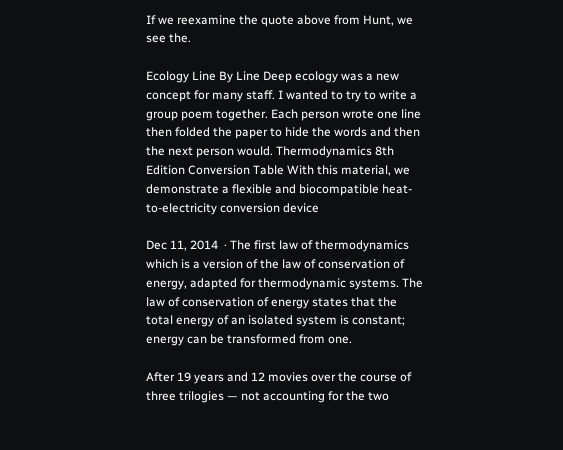If we reexamine the quote above from Hunt, we see the.

Ecology Line By Line Deep ecology was a new concept for many staff. I wanted to try to write a group poem together. Each person wrote one line then folded the paper to hide the words and then the next person would. Thermodynamics 8th Edition Conversion Table With this material, we demonstrate a flexible and biocompatible heat-to-electricity conversion device

Dec 11, 2014  · The first law of thermodynamics which is a version of the law of conservation of energy, adapted for thermodynamic systems. The law of conservation of energy states that the total energy of an isolated system is constant; energy can be transformed from one.

After 19 years and 12 movies over the course of three trilogies — not accounting for the two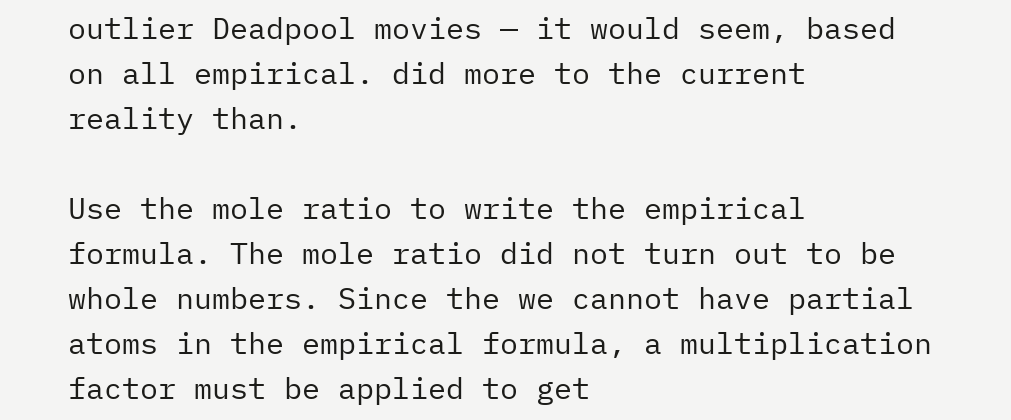outlier Deadpool movies — it would seem, based on all empirical. did more to the current reality than.

Use the mole ratio to write the empirical formula. The mole ratio did not turn out to be whole numbers. Since the we cannot have partial atoms in the empirical formula, a multiplication factor must be applied to get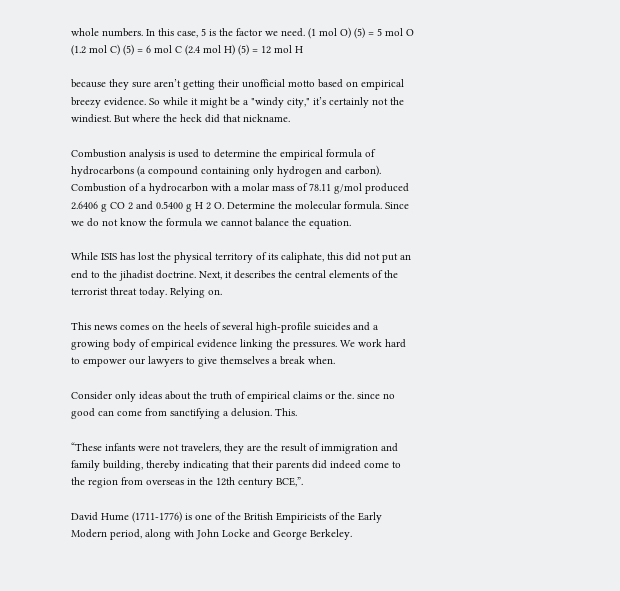whole numbers. In this case, 5 is the factor we need. (1 mol O) (5) = 5 mol O (1.2 mol C) (5) = 6 mol C (2.4 mol H) (5) = 12 mol H

because they sure aren’t getting their unofficial motto based on empirical breezy evidence. So while it might be a "windy city," it’s certainly not the windiest. But where the heck did that nickname.

Combustion analysis is used to determine the empirical formula of hydrocarbons (a compound containing only hydrogen and carbon). Combustion of a hydrocarbon with a molar mass of 78.11 g/mol produced 2.6406 g CO 2 and 0.5400 g H 2 O. Determine the molecular formula. Since we do not know the formula we cannot balance the equation.

While ISIS has lost the physical territory of its caliphate, this did not put an end to the jihadist doctrine. Next, it describes the central elements of the terrorist threat today. Relying on.

This news comes on the heels of several high-profile suicides and a growing body of empirical evidence linking the pressures. We work hard to empower our lawyers to give themselves a break when.

Consider only ideas about the truth of empirical claims or the. since no good can come from sanctifying a delusion. This.

“These infants were not travelers, they are the result of immigration and family building, thereby indicating that their parents did indeed come to the region from overseas in the 12th century BCE,”.

David Hume (1711-1776) is one of the British Empiricists of the Early Modern period, along with John Locke and George Berkeley.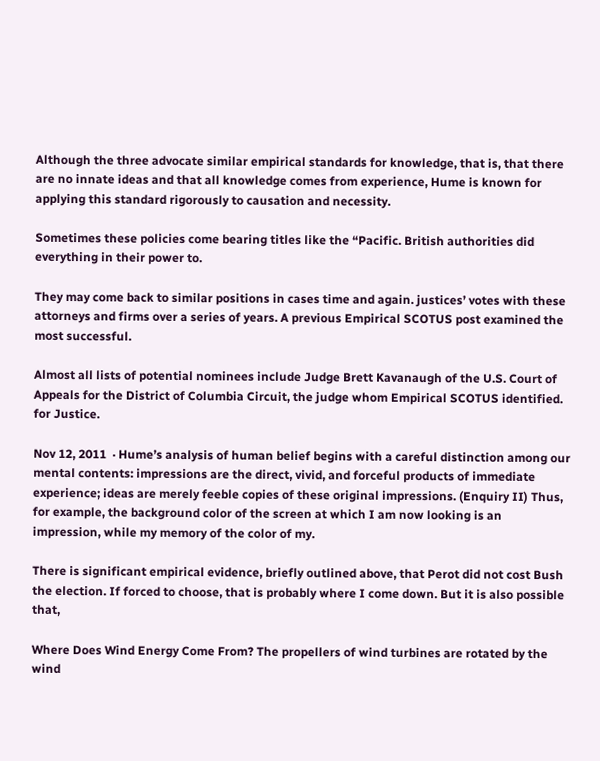Although the three advocate similar empirical standards for knowledge, that is, that there are no innate ideas and that all knowledge comes from experience, Hume is known for applying this standard rigorously to causation and necessity.

Sometimes these policies come bearing titles like the “Pacific. British authorities did everything in their power to.

They may come back to similar positions in cases time and again. justices’ votes with these attorneys and firms over a series of years. A previous Empirical SCOTUS post examined the most successful.

Almost all lists of potential nominees include Judge Brett Kavanaugh of the U.S. Court of Appeals for the District of Columbia Circuit, the judge whom Empirical SCOTUS identified. for Justice.

Nov 12, 2011  · Hume’s analysis of human belief begins with a careful distinction among our mental contents: impressions are the direct, vivid, and forceful products of immediate experience; ideas are merely feeble copies of these original impressions. (Enquiry II) Thus, for example, the background color of the screen at which I am now looking is an impression, while my memory of the color of my.

There is significant empirical evidence, briefly outlined above, that Perot did not cost Bush the election. If forced to choose, that is probably where I come down. But it is also possible that,

Where Does Wind Energy Come From? The propellers of wind turbines are rotated by the wind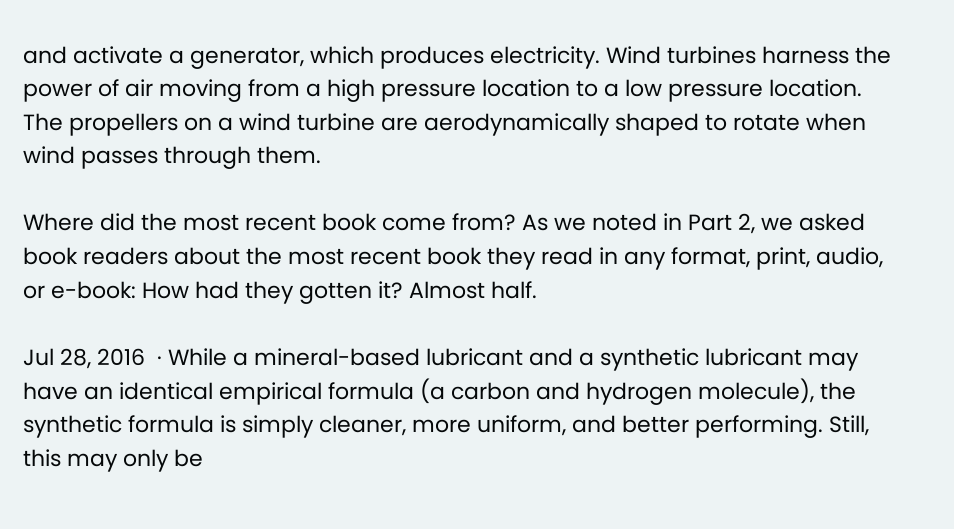and activate a generator, which produces electricity. Wind turbines harness the power of air moving from a high pressure location to a low pressure location. The propellers on a wind turbine are aerodynamically shaped to rotate when wind passes through them.

Where did the most recent book come from? As we noted in Part 2, we asked book readers about the most recent book they read in any format, print, audio, or e-book: How had they gotten it? Almost half.

Jul 28, 2016  · While a mineral-based lubricant and a synthetic lubricant may have an identical empirical formula (a carbon and hydrogen molecule), the synthetic formula is simply cleaner, more uniform, and better performing. Still, this may only be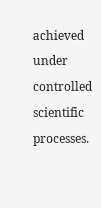achieved under controlled scientific processes.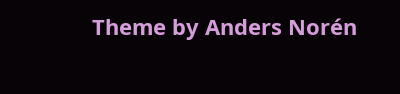Theme by Anders Norén